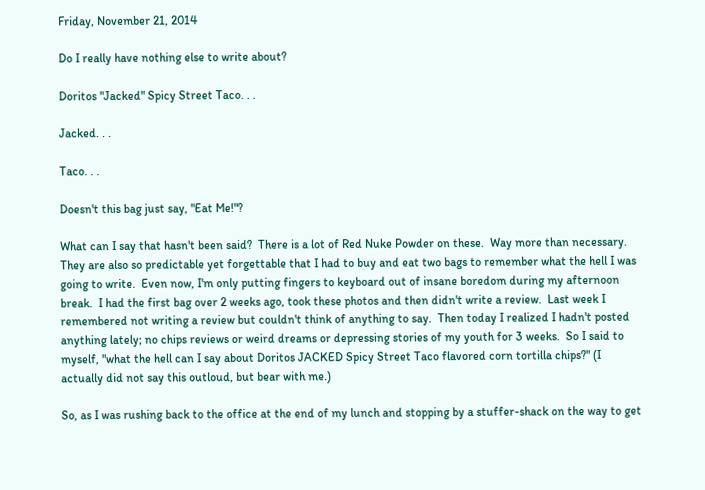Friday, November 21, 2014

Do I really have nothing else to write about?

Doritos "Jacked" Spicy Street Taco. . .

Jacked. . .

Taco. . .

Doesn't this bag just say, "Eat Me!"?

What can I say that hasn't been said?  There is a lot of Red Nuke Powder on these.  Way more than necessary.  They are also so predictable yet forgettable that I had to buy and eat two bags to remember what the hell I was going to write.  Even now, I'm only putting fingers to keyboard out of insane boredom during my afternoon break.  I had the first bag over 2 weeks ago, took these photos and then didn't write a review.  Last week I remembered not writing a review but couldn't think of anything to say.  Then today I realized I hadn't posted anything lately; no chips reviews or weird dreams or depressing stories of my youth for 3 weeks.  So I said to myself, "what the hell can I say about Doritos JACKED Spicy Street Taco flavored corn tortilla chips?" (I actually did not say this outloud, but bear with me.)

So, as I was rushing back to the office at the end of my lunch and stopping by a stuffer-shack on the way to get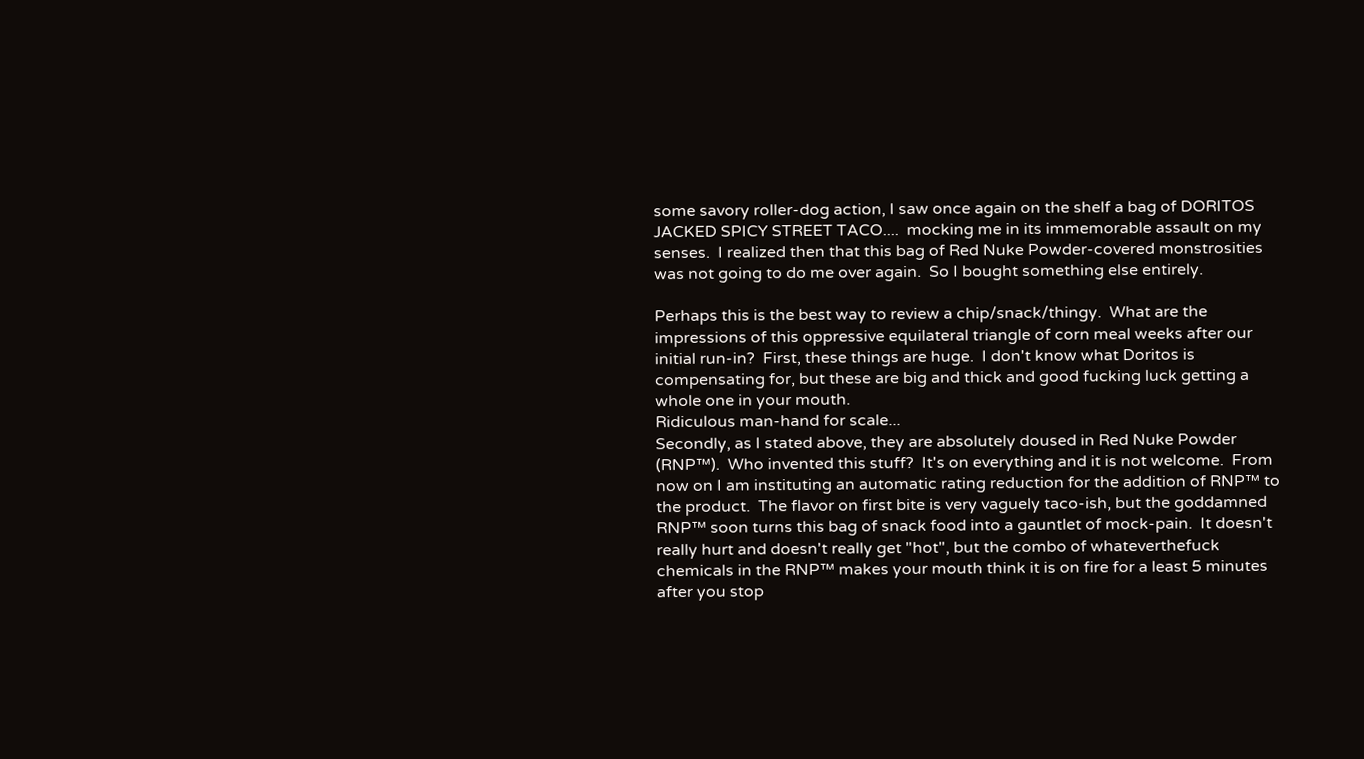some savory roller-dog action, I saw once again on the shelf a bag of DORITOS JACKED SPICY STREET TACO....  mocking me in its immemorable assault on my senses.  I realized then that this bag of Red Nuke Powder-covered monstrosities was not going to do me over again.  So I bought something else entirely.

Perhaps this is the best way to review a chip/snack/thingy.  What are the impressions of this oppressive equilateral triangle of corn meal weeks after our initial run-in?  First, these things are huge.  I don't know what Doritos is compensating for, but these are big and thick and good fucking luck getting a whole one in your mouth.
Ridiculous man-hand for scale...
Secondly, as I stated above, they are absolutely doused in Red Nuke Powder (RNP™).  Who invented this stuff?  It's on everything and it is not welcome.  From now on I am instituting an automatic rating reduction for the addition of RNP™ to the product.  The flavor on first bite is very vaguely taco-ish, but the goddamned RNP™ soon turns this bag of snack food into a gauntlet of mock-pain.  It doesn't really hurt and doesn't really get "hot", but the combo of whateverthefuck chemicals in the RNP™ makes your mouth think it is on fire for a least 5 minutes after you stop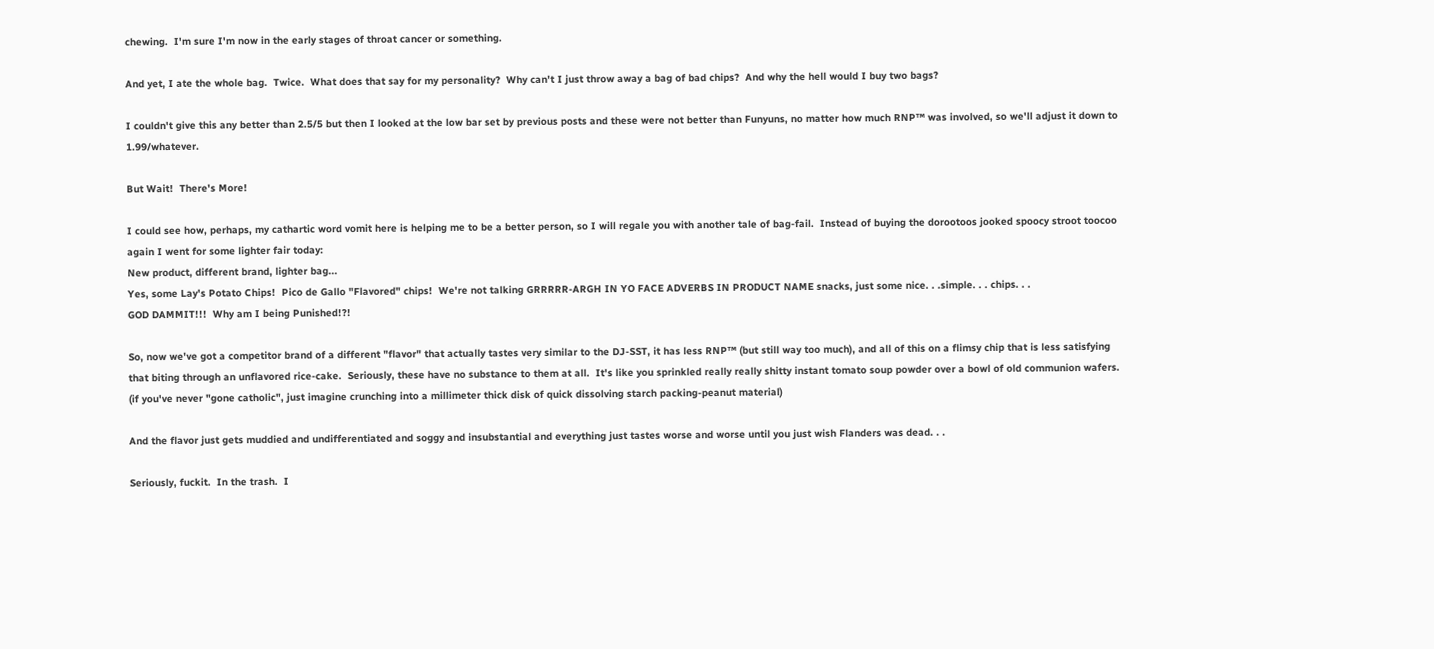chewing.  I'm sure I'm now in the early stages of throat cancer or something.

And yet, I ate the whole bag.  Twice.  What does that say for my personality?  Why can't I just throw away a bag of bad chips?  And why the hell would I buy two bags?

I couldn't give this any better than 2.5/5 but then I looked at the low bar set by previous posts and these were not better than Funyuns, no matter how much RNP™ was involved, so we'll adjust it down to 1.99/whatever.

But Wait!  There's More!

I could see how, perhaps, my cathartic word vomit here is helping me to be a better person, so I will regale you with another tale of bag-fail.  Instead of buying the dorootoos jooked spoocy stroot toocoo again I went for some lighter fair today:
New product, different brand, lighter bag...
Yes, some Lay's Potato Chips!  Pico de Gallo "Flavored" chips!  We're not talking GRRRRR-ARGH IN YO FACE ADVERBS IN PRODUCT NAME snacks, just some nice. . .simple. . . chips. . .
GOD DAMMIT!!!  Why am I being Punished!?!

So, now we've got a competitor brand of a different "flavor" that actually tastes very similar to the DJ-SST, it has less RNP™ (but still way too much), and all of this on a flimsy chip that is less satisfying that biting through an unflavored rice-cake.  Seriously, these have no substance to them at all.  It's like you sprinkled really really shitty instant tomato soup powder over a bowl of old communion wafers. (if you've never "gone catholic", just imagine crunching into a millimeter thick disk of quick dissolving starch packing-peanut material)

And the flavor just gets muddied and undifferentiated and soggy and insubstantial and everything just tastes worse and worse until you just wish Flanders was dead. . .

Seriously, fuckit.  In the trash.  I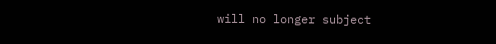will no longer subject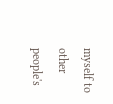myself to other people's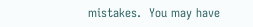mistakes.  You may have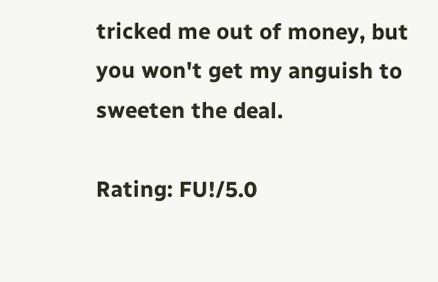tricked me out of money, but you won't get my anguish to sweeten the deal.

Rating: FU!/5.0